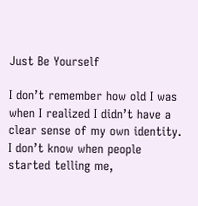Just Be Yourself

I don’t remember how old I was when I realized I didn’t have a clear sense of my own identity. I don’t know when people started telling me,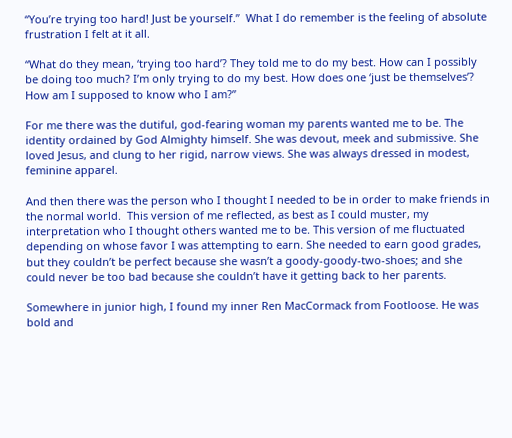“You’re trying too hard! Just be yourself.”  What I do remember is the feeling of absolute frustration I felt at it all.

“What do they mean, ‘trying too hard’? They told me to do my best. How can I possibly be doing too much? I’m only trying to do my best. How does one ‘just be themselves’? How am I supposed to know who I am?”

For me there was the dutiful, god-fearing woman my parents wanted me to be. The identity ordained by God Almighty himself. She was devout, meek and submissive. She loved Jesus, and clung to her rigid, narrow views. She was always dressed in modest, feminine apparel.

And then there was the person who I thought I needed to be in order to make friends in the normal world.  This version of me reflected, as best as I could muster, my interpretation who I thought others wanted me to be. This version of me fluctuated depending on whose favor I was attempting to earn. She needed to earn good grades, but they couldn’t be perfect because she wasn’t a goody-goody-two-shoes; and she could never be too bad because she couldn’t have it getting back to her parents.

Somewhere in junior high, I found my inner Ren MacCormack from Footloose. He was bold and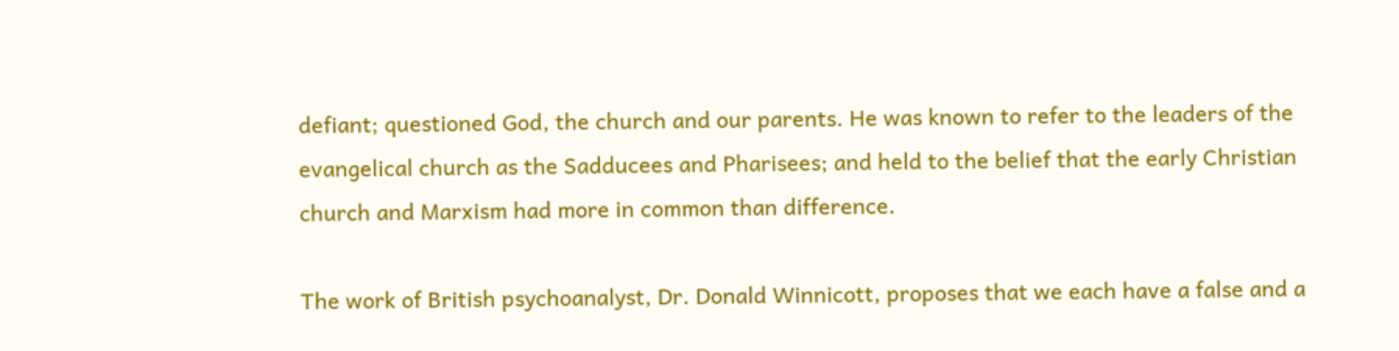defiant; questioned God, the church and our parents. He was known to refer to the leaders of the evangelical church as the Sadducees and Pharisees; and held to the belief that the early Christian church and Marxism had more in common than difference.

The work of British psychoanalyst, Dr. Donald Winnicott, proposes that we each have a false and a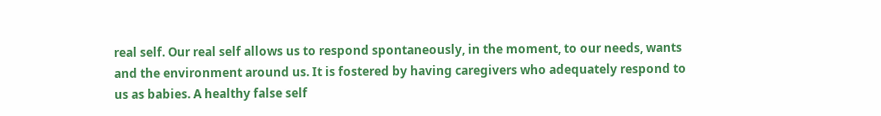real self. Our real self allows us to respond spontaneously, in the moment, to our needs, wants and the environment around us. It is fostered by having caregivers who adequately respond to us as babies. A healthy false self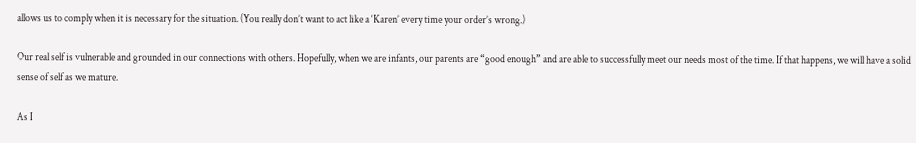allows us to comply when it is necessary for the situation. (You really don’t want to act like a ‘Karen’ every time your order’s wrong.)

Our real self is vulnerable and grounded in our connections with others. Hopefully, when we are infants, our parents are “good enough” and are able to successfully meet our needs most of the time. If that happens, we will have a solid sense of self as we mature.

As I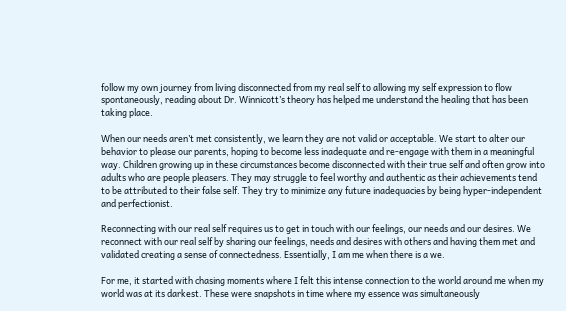follow my own journey from living disconnected from my real self to allowing my self expression to flow spontaneously, reading about Dr. Winnicott’s theory has helped me understand the healing that has been taking place.

When our needs aren’t met consistently, we learn they are not valid or acceptable. We start to alter our behavior to please our parents, hoping to become less inadequate and re-engage with them in a meaningful way. Children growing up in these circumstances become disconnected with their true self and often grow into adults who are people pleasers. They may struggle to feel worthy and authentic as their achievements tend to be attributed to their false self. They try to minimize any future inadequacies by being hyper-independent and perfectionist.

Reconnecting with our real self requires us to get in touch with our feelings, our needs and our desires. We reconnect with our real self by sharing our feelings, needs and desires with others and having them met and validated creating a sense of connectedness. Essentially, I am me when there is a we.

For me, it started with chasing moments where I felt this intense connection to the world around me when my world was at its darkest. These were snapshots in time where my essence was simultaneously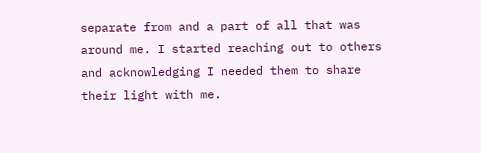separate from and a part of all that was around me. I started reaching out to others and acknowledging I needed them to share their light with me.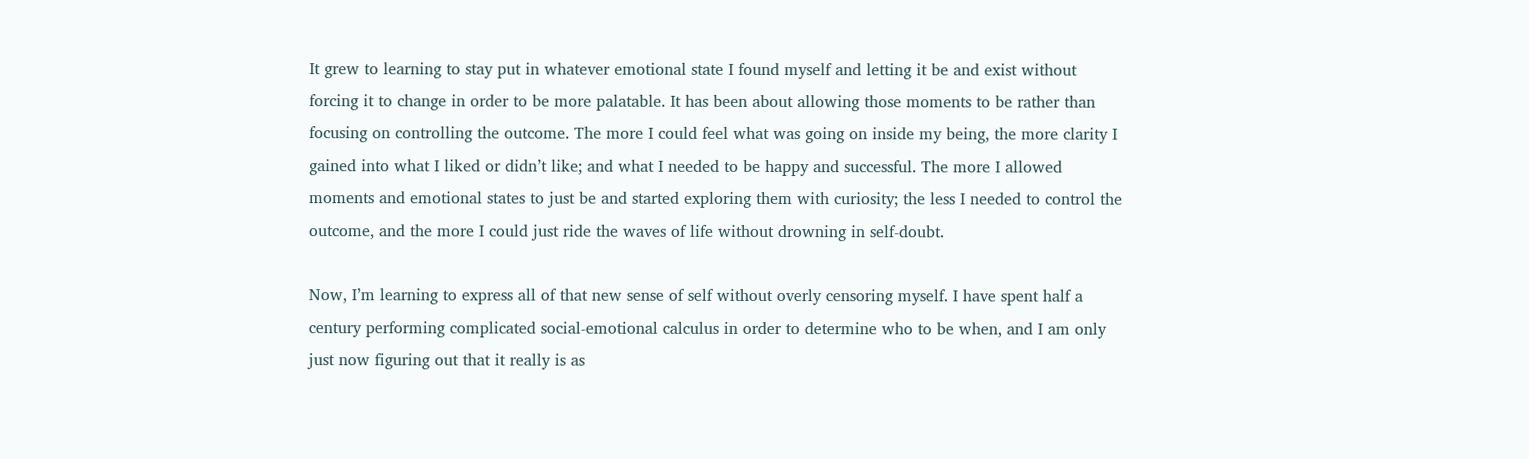It grew to learning to stay put in whatever emotional state I found myself and letting it be and exist without forcing it to change in order to be more palatable. It has been about allowing those moments to be rather than focusing on controlling the outcome. The more I could feel what was going on inside my being, the more clarity I gained into what I liked or didn’t like; and what I needed to be happy and successful. The more I allowed moments and emotional states to just be and started exploring them with curiosity; the less I needed to control the outcome, and the more I could just ride the waves of life without drowning in self-doubt.

Now, I’m learning to express all of that new sense of self without overly censoring myself. I have spent half a century performing complicated social-emotional calculus in order to determine who to be when, and I am only just now figuring out that it really is as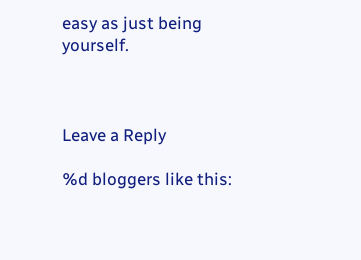easy as just being yourself.



Leave a Reply

%d bloggers like this: